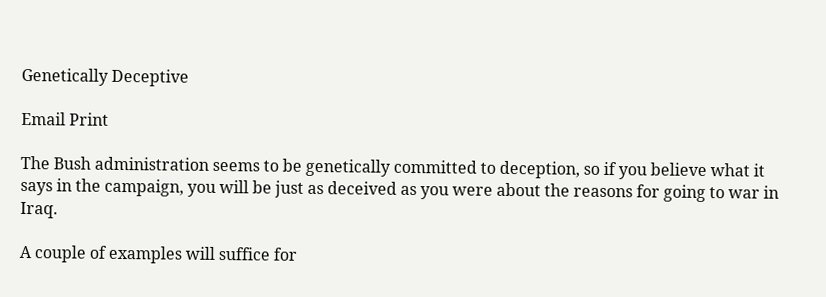Genetically Deceptive

Email Print

The Bush administration seems to be genetically committed to deception, so if you believe what it says in the campaign, you will be just as deceived as you were about the reasons for going to war in Iraq.

A couple of examples will suffice for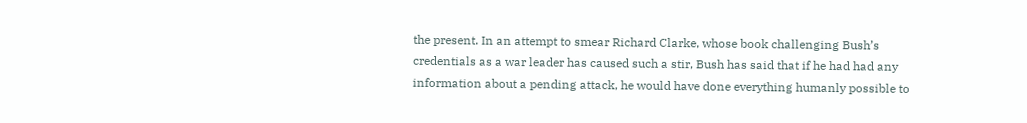the present. In an attempt to smear Richard Clarke, whose book challenging Bush’s credentials as a war leader has caused such a stir, Bush has said that if he had had any information about a pending attack, he would have done everything humanly possible to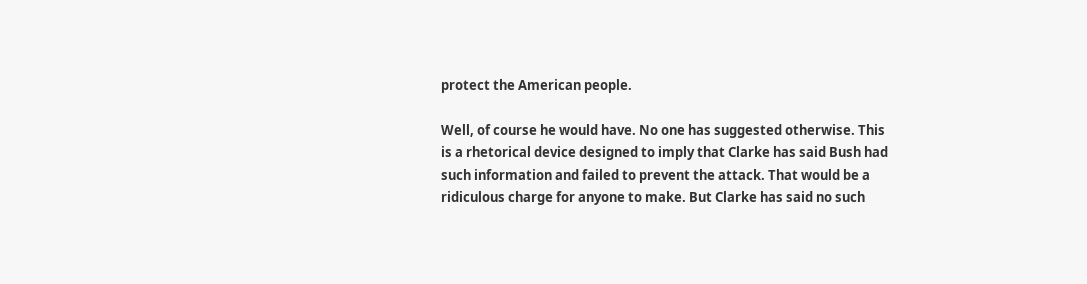protect the American people.

Well, of course he would have. No one has suggested otherwise. This is a rhetorical device designed to imply that Clarke has said Bush had such information and failed to prevent the attack. That would be a ridiculous charge for anyone to make. But Clarke has said no such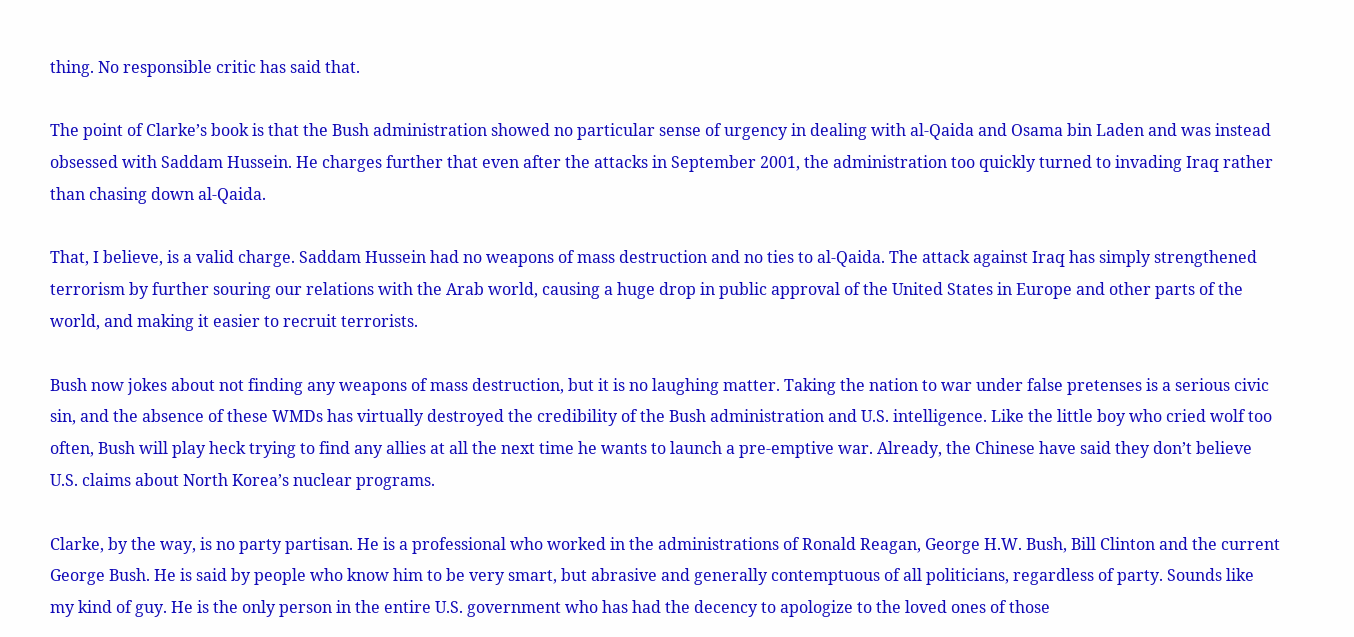thing. No responsible critic has said that.

The point of Clarke’s book is that the Bush administration showed no particular sense of urgency in dealing with al-Qaida and Osama bin Laden and was instead obsessed with Saddam Hussein. He charges further that even after the attacks in September 2001, the administration too quickly turned to invading Iraq rather than chasing down al-Qaida.

That, I believe, is a valid charge. Saddam Hussein had no weapons of mass destruction and no ties to al-Qaida. The attack against Iraq has simply strengthened terrorism by further souring our relations with the Arab world, causing a huge drop in public approval of the United States in Europe and other parts of the world, and making it easier to recruit terrorists.

Bush now jokes about not finding any weapons of mass destruction, but it is no laughing matter. Taking the nation to war under false pretenses is a serious civic sin, and the absence of these WMDs has virtually destroyed the credibility of the Bush administration and U.S. intelligence. Like the little boy who cried wolf too often, Bush will play heck trying to find any allies at all the next time he wants to launch a pre-emptive war. Already, the Chinese have said they don’t believe U.S. claims about North Korea’s nuclear programs.

Clarke, by the way, is no party partisan. He is a professional who worked in the administrations of Ronald Reagan, George H.W. Bush, Bill Clinton and the current George Bush. He is said by people who know him to be very smart, but abrasive and generally contemptuous of all politicians, regardless of party. Sounds like my kind of guy. He is the only person in the entire U.S. government who has had the decency to apologize to the loved ones of those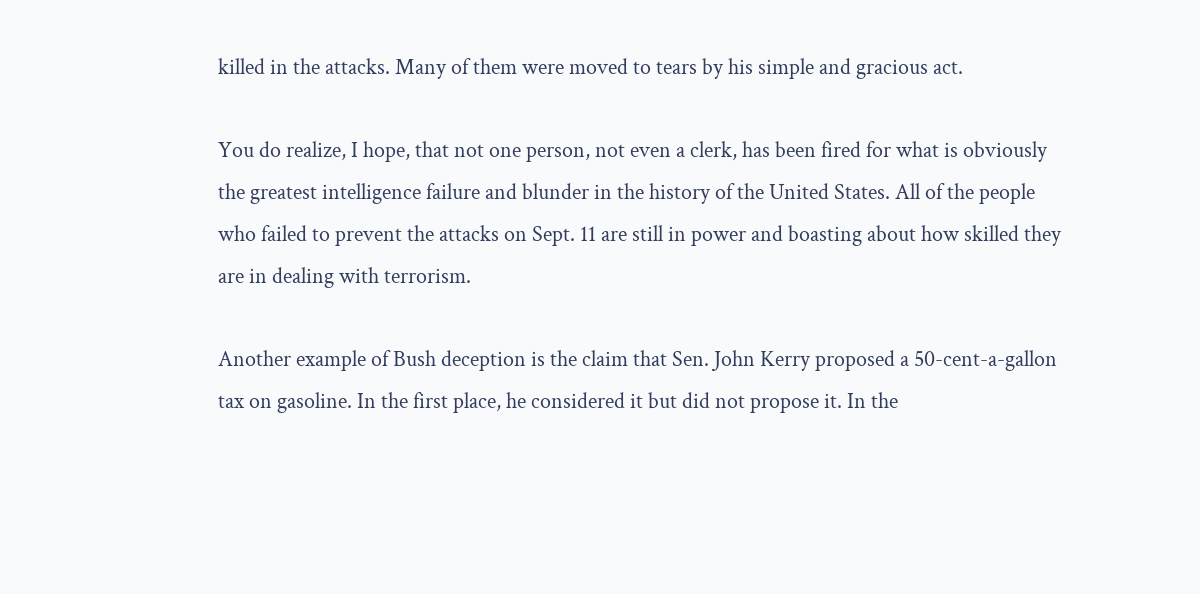killed in the attacks. Many of them were moved to tears by his simple and gracious act.

You do realize, I hope, that not one person, not even a clerk, has been fired for what is obviously the greatest intelligence failure and blunder in the history of the United States. All of the people who failed to prevent the attacks on Sept. 11 are still in power and boasting about how skilled they are in dealing with terrorism.

Another example of Bush deception is the claim that Sen. John Kerry proposed a 50-cent-a-gallon tax on gasoline. In the first place, he considered it but did not propose it. In the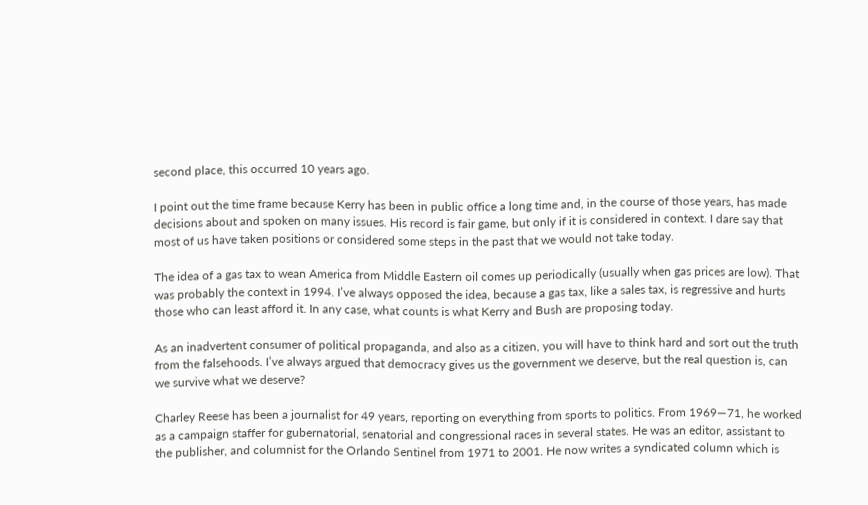second place, this occurred 10 years ago.

I point out the time frame because Kerry has been in public office a long time and, in the course of those years, has made decisions about and spoken on many issues. His record is fair game, but only if it is considered in context. I dare say that most of us have taken positions or considered some steps in the past that we would not take today.

The idea of a gas tax to wean America from Middle Eastern oil comes up periodically (usually when gas prices are low). That was probably the context in 1994. I’ve always opposed the idea, because a gas tax, like a sales tax, is regressive and hurts those who can least afford it. In any case, what counts is what Kerry and Bush are proposing today.

As an inadvertent consumer of political propaganda, and also as a citizen, you will have to think hard and sort out the truth from the falsehoods. I’ve always argued that democracy gives us the government we deserve, but the real question is, can we survive what we deserve?

Charley Reese has been a journalist for 49 years, reporting on everything from sports to politics. From 1969—71, he worked as a campaign staffer for gubernatorial, senatorial and congressional races in several states. He was an editor, assistant to the publisher, and columnist for the Orlando Sentinel from 1971 to 2001. He now writes a syndicated column which is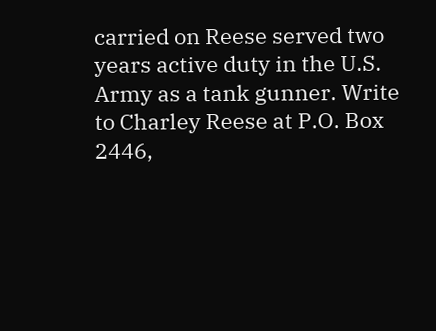carried on Reese served two years active duty in the U.S. Army as a tank gunner. Write to Charley Reese at P.O. Box 2446,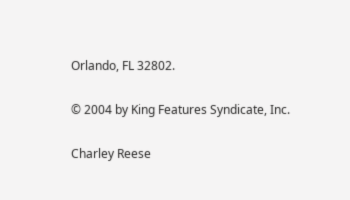Orlando, FL 32802.

© 2004 by King Features Syndicate, Inc.

Charley Reese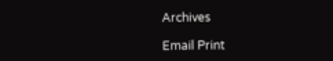Archives

Email Print